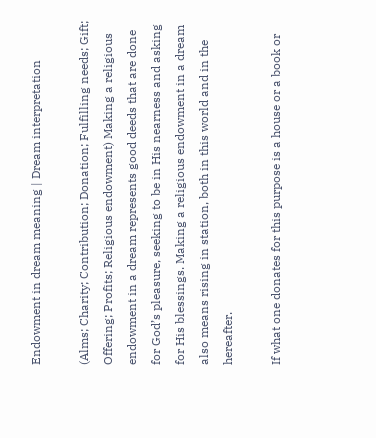Endowment in dream meaning | Dream interpretation

(Alms; Charity; Contribution; Donation; Fulfilling needs; Gift; Offering; Profits; Religious endowment) Making a religious endowment in a dream represents good deeds that are done for God’s pleasure, seeking to be in His nearness and asking for His blessings. Making a religious endowment in a dream also means rising in station, both in this world and in the hereafter.

If what one donates for this purpose is a house or a book or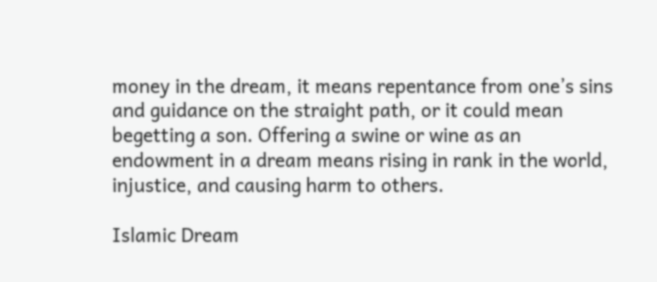money in the dream, it means repentance from one’s sins and guidance on the straight path, or it could mean begetting a son. Offering a swine or wine as an endowment in a dream means rising in rank in the world, injustice, and causing harm to others.

Islamic Dream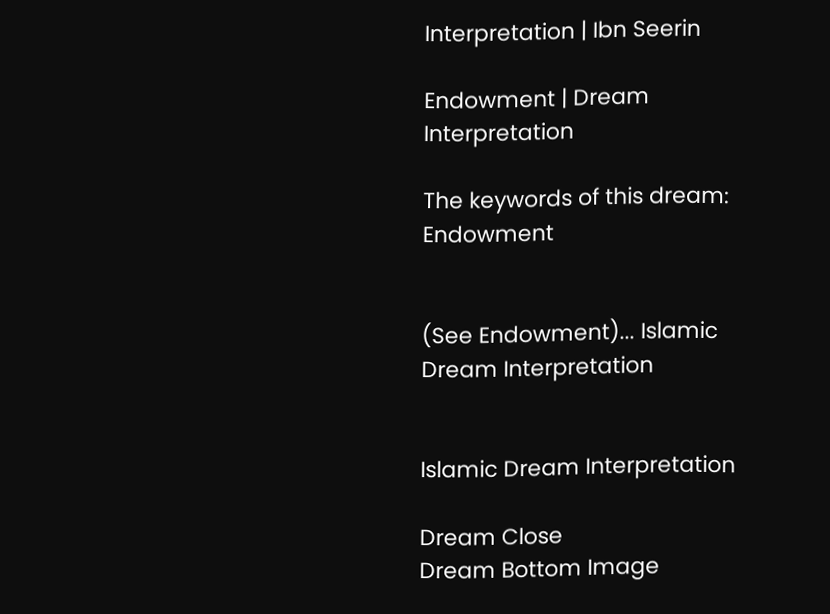Interpretation | Ibn Seerin

Endowment | Dream Interpretation

The keywords of this dream: Endowment


(See Endowment)... Islamic Dream Interpretation


Islamic Dream Interpretation

Dream Close
Dream Bottom Image